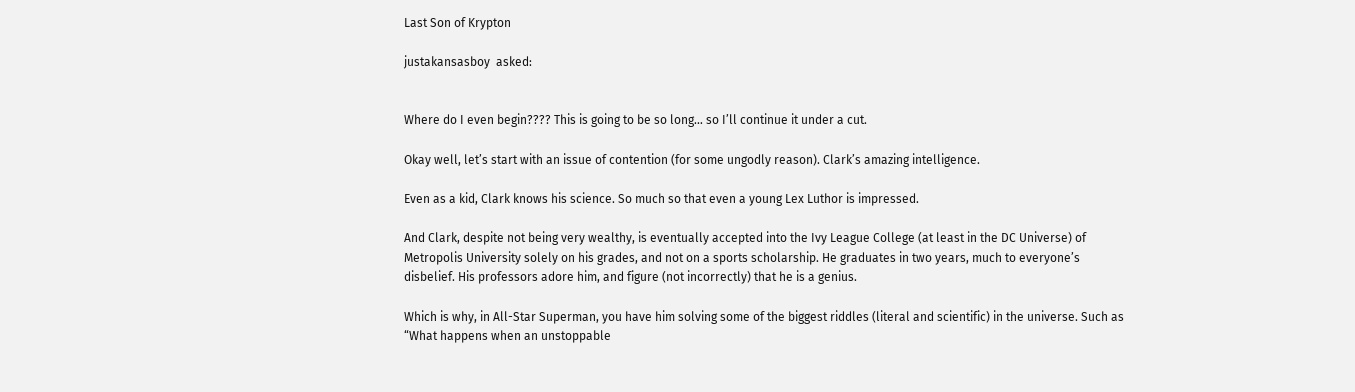Last Son of Krypton

justakansasboy  asked:


Where do I even begin???? This is going to be so long… so I’ll continue it under a cut.

Okay well, let’s start with an issue of contention (for some ungodly reason). Clark’s amazing intelligence.

Even as a kid, Clark knows his science. So much so that even a young Lex Luthor is impressed.

And Clark, despite not being very wealthy, is eventually accepted into the Ivy League College (at least in the DC Universe) of Metropolis University solely on his grades, and not on a sports scholarship. He graduates in two years, much to everyone’s disbelief. His professors adore him, and figure (not incorrectly) that he is a genius.

Which is why, in All-Star Superman, you have him solving some of the biggest riddles (literal and scientific) in the universe. Such as “What happens when an unstoppable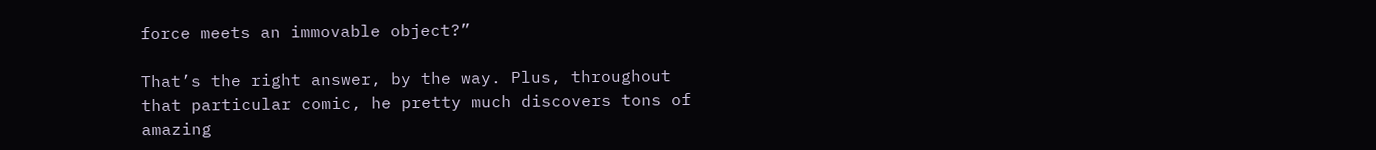force meets an immovable object?”

That’s the right answer, by the way. Plus, throughout that particular comic, he pretty much discovers tons of amazing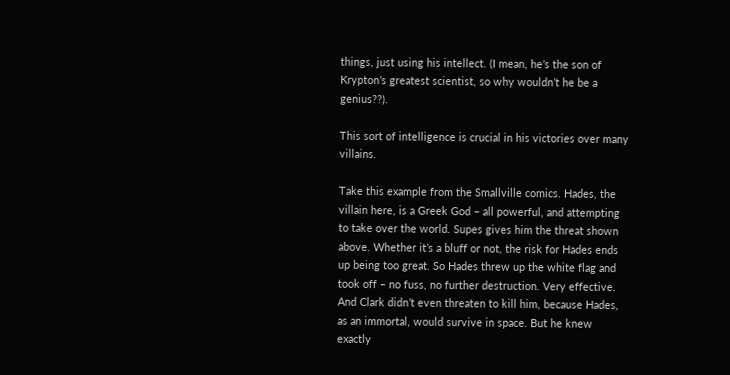things, just using his intellect. (I mean, he’s the son of Krypton’s greatest scientist, so why wouldn’t he be a genius??).

This sort of intelligence is crucial in his victories over many villains.

Take this example from the Smallville comics. Hades, the villain here, is a Greek God – all powerful, and attempting to take over the world. Supes gives him the threat shown above. Whether it’s a bluff or not, the risk for Hades ends up being too great. So Hades threw up the white flag and took off – no fuss, no further destruction. Very effective. And Clark didn’t even threaten to kill him, because Hades, as an immortal, would survive in space. But he knew exactly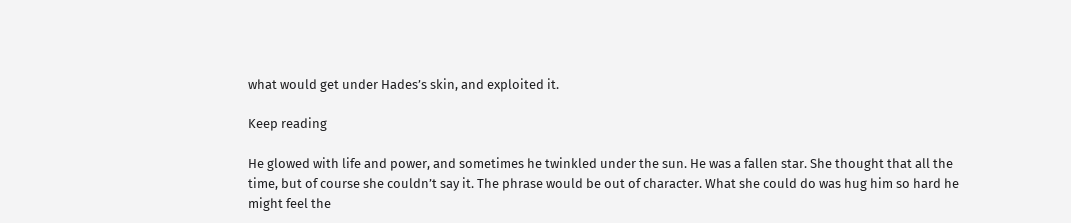what would get under Hades’s skin, and exploited it.

Keep reading

He glowed with life and power, and sometimes he twinkled under the sun. He was a fallen star. She thought that all the time, but of course she couldn’t say it. The phrase would be out of character. What she could do was hug him so hard he might feel the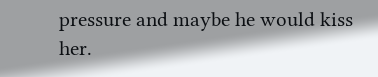pressure and maybe he would kiss her.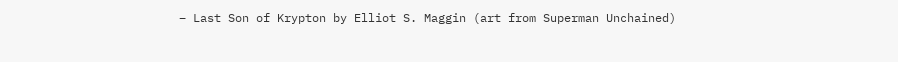– Last Son of Krypton by Elliot S. Maggin (art from Superman Unchained)